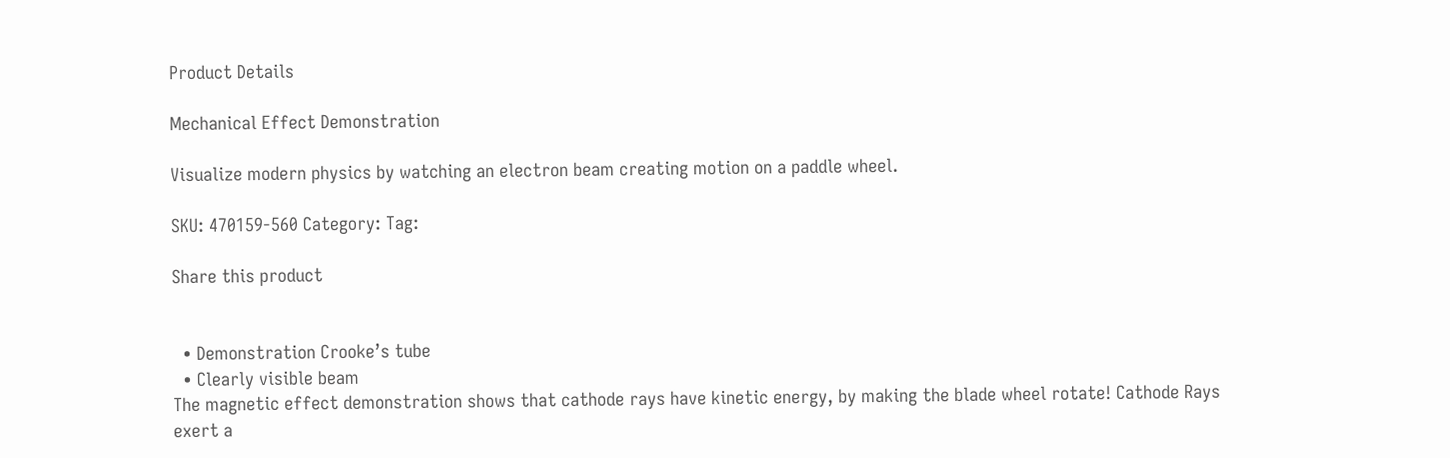Product Details

Mechanical Effect Demonstration

Visualize modern physics by watching an electron beam creating motion on a paddle wheel.

SKU: 470159-560 Category: Tag:

Share this product


  • Demonstration Crooke’s tube
  • Clearly visible beam
The magnetic effect demonstration shows that cathode rays have kinetic energy, by making the blade wheel rotate! Cathode Rays exert a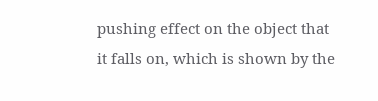pushing effect on the object that it falls on, which is shown by the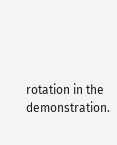rotation in the demonstration.